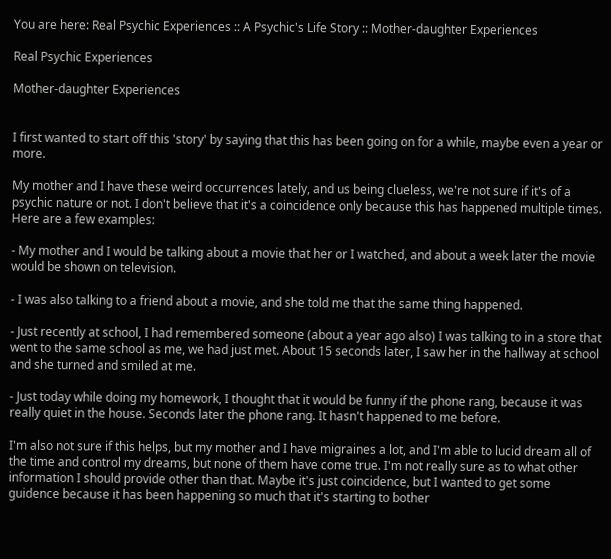You are here: Real Psychic Experiences :: A Psychic's Life Story :: Mother-daughter Experiences

Real Psychic Experiences

Mother-daughter Experiences


I first wanted to start off this 'story' by saying that this has been going on for a while, maybe even a year or more.

My mother and I have these weird occurrences lately, and us being clueless, we're not sure if it's of a psychic nature or not. I don't believe that it's a coincidence only because this has happened multiple times. Here are a few examples:

- My mother and I would be talking about a movie that her or I watched, and about a week later the movie would be shown on television.

- I was also talking to a friend about a movie, and she told me that the same thing happened.

- Just recently at school, I had remembered someone (about a year ago also) I was talking to in a store that went to the same school as me, we had just met. About 15 seconds later, I saw her in the hallway at school and she turned and smiled at me.

- Just today while doing my homework, I thought that it would be funny if the phone rang, because it was really quiet in the house. Seconds later the phone rang. It hasn't happened to me before.

I'm also not sure if this helps, but my mother and I have migraines a lot, and I'm able to lucid dream all of the time and control my dreams, but none of them have come true. I'm not really sure as to what other information I should provide other than that. Maybe it's just coincidence, but I wanted to get some guidence because it has been happening so much that it's starting to bother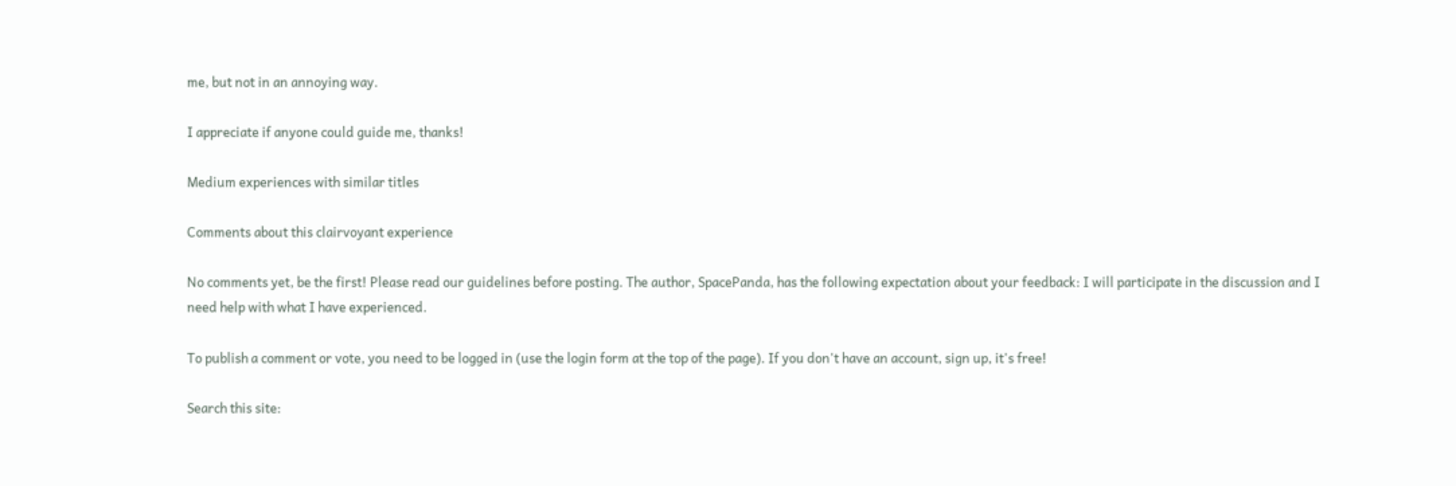me, but not in an annoying way.

I appreciate if anyone could guide me, thanks!

Medium experiences with similar titles

Comments about this clairvoyant experience

No comments yet, be the first! Please read our guidelines before posting. The author, SpacePanda, has the following expectation about your feedback: I will participate in the discussion and I need help with what I have experienced.

To publish a comment or vote, you need to be logged in (use the login form at the top of the page). If you don't have an account, sign up, it's free!

Search this site: